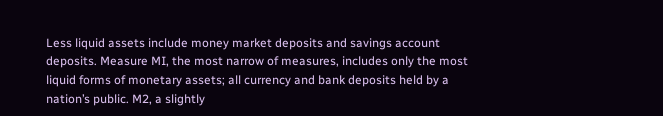Less liquid assets include money market deposits and savings account deposits. Measure MI, the most narrow of measures, includes only the most liquid forms of monetary assets; all currency and bank deposits held by a nation’s public. M2, a slightly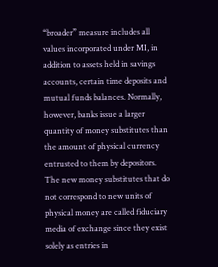“broader” measure includes all values incorporated under MI, in addition to assets held in savings accounts, certain time deposits and mutual funds balances. Normally, however, banks issue a larger quantity of money substitutes than the amount of physical currency entrusted to them by depositors. The new money substitutes that do not correspond to new units of physical money are called fiduciary media of exchange since they exist solely as entries in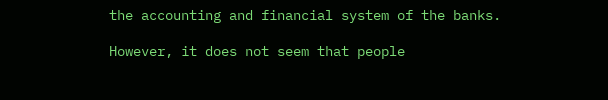the accounting and financial system of the banks.

However, it does not seem that people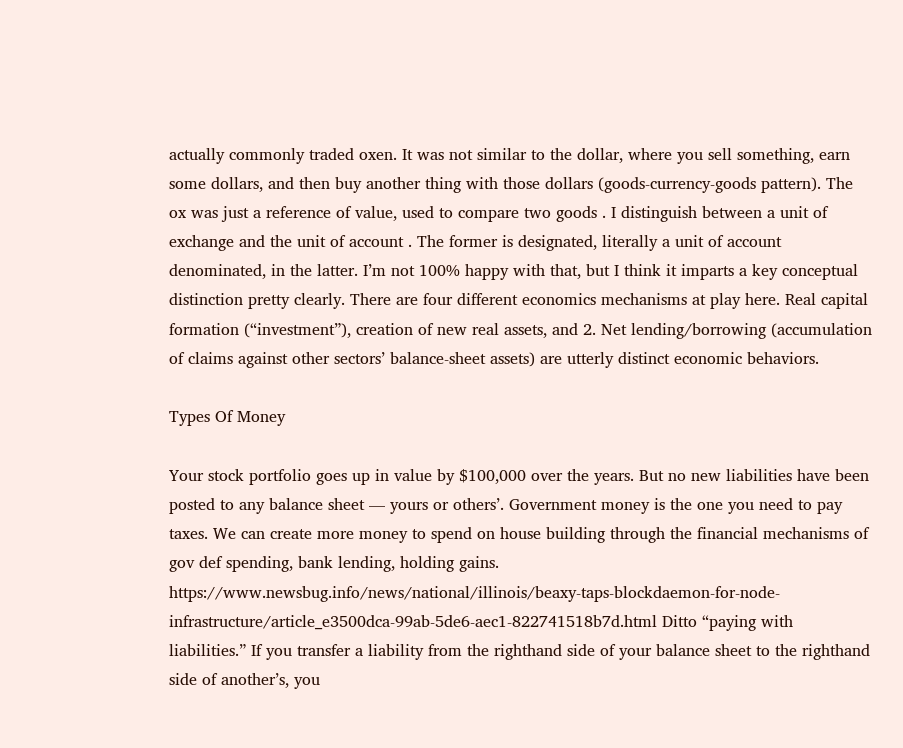actually commonly traded oxen. It was not similar to the dollar, where you sell something, earn some dollars, and then buy another thing with those dollars (goods-currency-goods pattern). The ox was just a reference of value, used to compare two goods . I distinguish between a unit of exchange and the unit of account . The former is designated, literally a unit of account denominated, in the latter. I’m not 100% happy with that, but I think it imparts a key conceptual distinction pretty clearly. There are four different economics mechanisms at play here. Real capital formation (“investment”), creation of new real assets, and 2. Net lending/borrowing (accumulation of claims against other sectors’ balance-sheet assets) are utterly distinct economic behaviors.

Types Of Money

Your stock portfolio goes up in value by $100,000 over the years. But no new liabilities have been posted to any balance sheet — yours or others’. Government money is the one you need to pay taxes. We can create more money to spend on house building through the financial mechanisms of gov def spending, bank lending, holding gains. https://www.newsbug.info/news/national/illinois/beaxy-taps-blockdaemon-for-node-infrastructure/article_e3500dca-99ab-5de6-aec1-822741518b7d.html Ditto “paying with liabilities.” If you transfer a liability from the righthand side of your balance sheet to the righthand side of another’s, you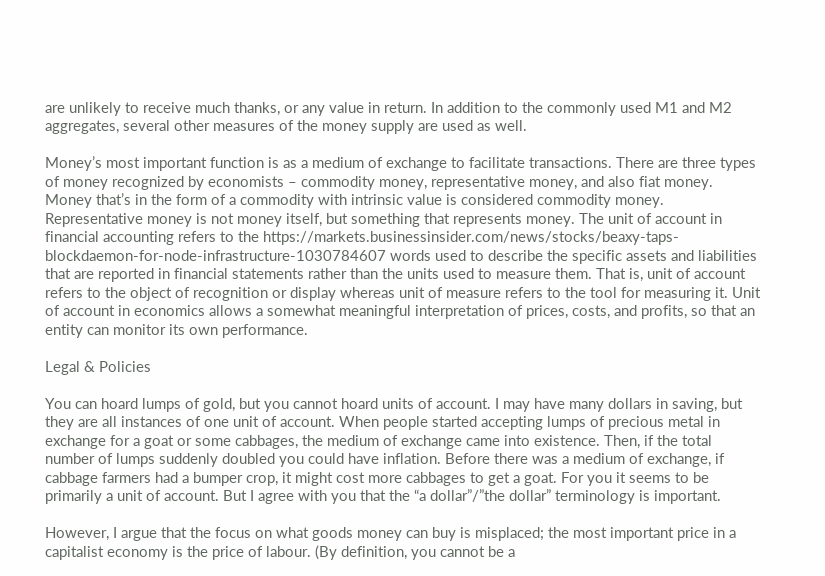are unlikely to receive much thanks, or any value in return. In addition to the commonly used M1 and M2 aggregates, several other measures of the money supply are used as well.

Money’s most important function is as a medium of exchange to facilitate transactions. There are three types of money recognized by economists – commodity money, representative money, and also fiat money. Money that’s in the form of a commodity with intrinsic value is considered commodity money. Representative money is not money itself, but something that represents money. The unit of account in financial accounting refers to the https://markets.businessinsider.com/news/stocks/beaxy-taps-blockdaemon-for-node-infrastructure-1030784607 words used to describe the specific assets and liabilities that are reported in financial statements rather than the units used to measure them. That is, unit of account refers to the object of recognition or display whereas unit of measure refers to the tool for measuring it. Unit of account in economics allows a somewhat meaningful interpretation of prices, costs, and profits, so that an entity can monitor its own performance.

Legal & Policies

You can hoard lumps of gold, but you cannot hoard units of account. I may have many dollars in saving, but they are all instances of one unit of account. When people started accepting lumps of precious metal in exchange for a goat or some cabbages, the medium of exchange came into existence. Then, if the total number of lumps suddenly doubled you could have inflation. Before there was a medium of exchange, if cabbage farmers had a bumper crop, it might cost more cabbages to get a goat. For you it seems to be primarily a unit of account. But I agree with you that the “a dollar”/”the dollar” terminology is important.

However, I argue that the focus on what goods money can buy is misplaced; the most important price in a capitalist economy is the price of labour. (By definition, you cannot be a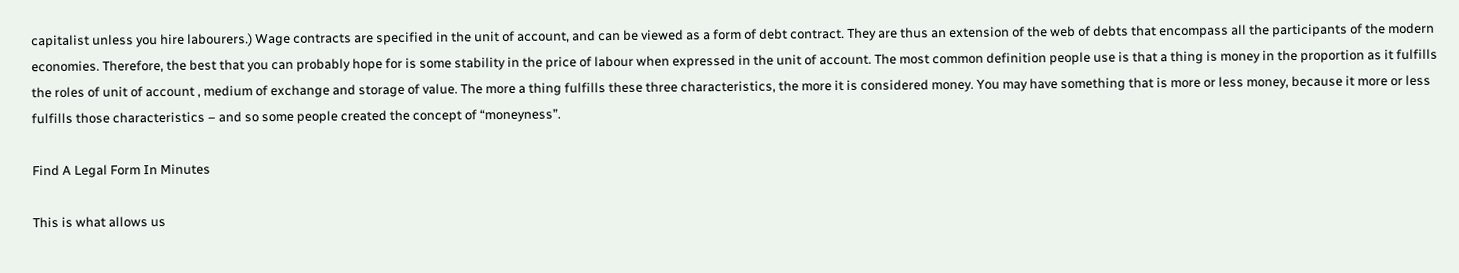capitalist unless you hire labourers.) Wage contracts are specified in the unit of account, and can be viewed as a form of debt contract. They are thus an extension of the web of debts that encompass all the participants of the modern economies. Therefore, the best that you can probably hope for is some stability in the price of labour when expressed in the unit of account. The most common definition people use is that a thing is money in the proportion as it fulfills the roles of unit of account , medium of exchange and storage of value. The more a thing fulfills these three characteristics, the more it is considered money. You may have something that is more or less money, because it more or less fulfills those characteristics – and so some people created the concept of “moneyness”.

Find A Legal Form In Minutes

This is what allows us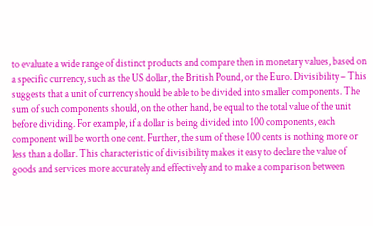to evaluate a wide range of distinct products and compare then in monetary values, based on a specific currency, such as the US dollar, the British Pound, or the Euro. Divisibility – This suggests that a unit of currency should be able to be divided into smaller components. The sum of such components should, on the other hand, be equal to the total value of the unit before dividing. For example, if a dollar is being divided into 100 components, each component will be worth one cent. Further, the sum of these 100 cents is nothing more or less than a dollar. This characteristic of divisibility makes it easy to declare the value of goods and services more accurately and effectively and to make a comparison between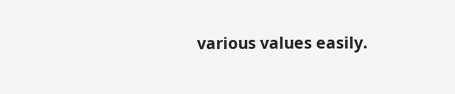various values easily.